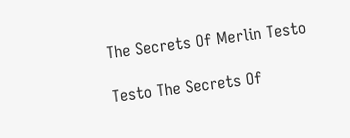The Secrets Of Merlin Testo

Testo The Secrets Of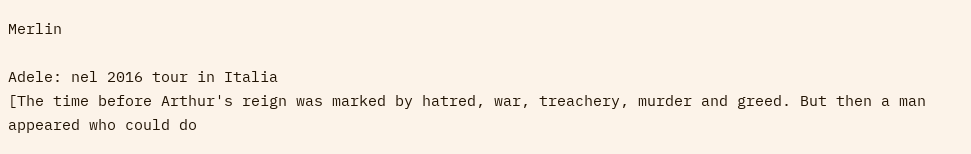Merlin

Adele: nel 2016 tour in Italia
[The time before Arthur's reign was marked by hatred, war, treachery, murder and greed. But then a man appeared who could do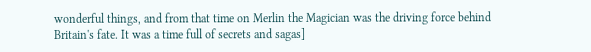wonderful things, and from that time on Merlin the Magician was the driving force behind Britain's fate. It was a time full of secrets and sagas]